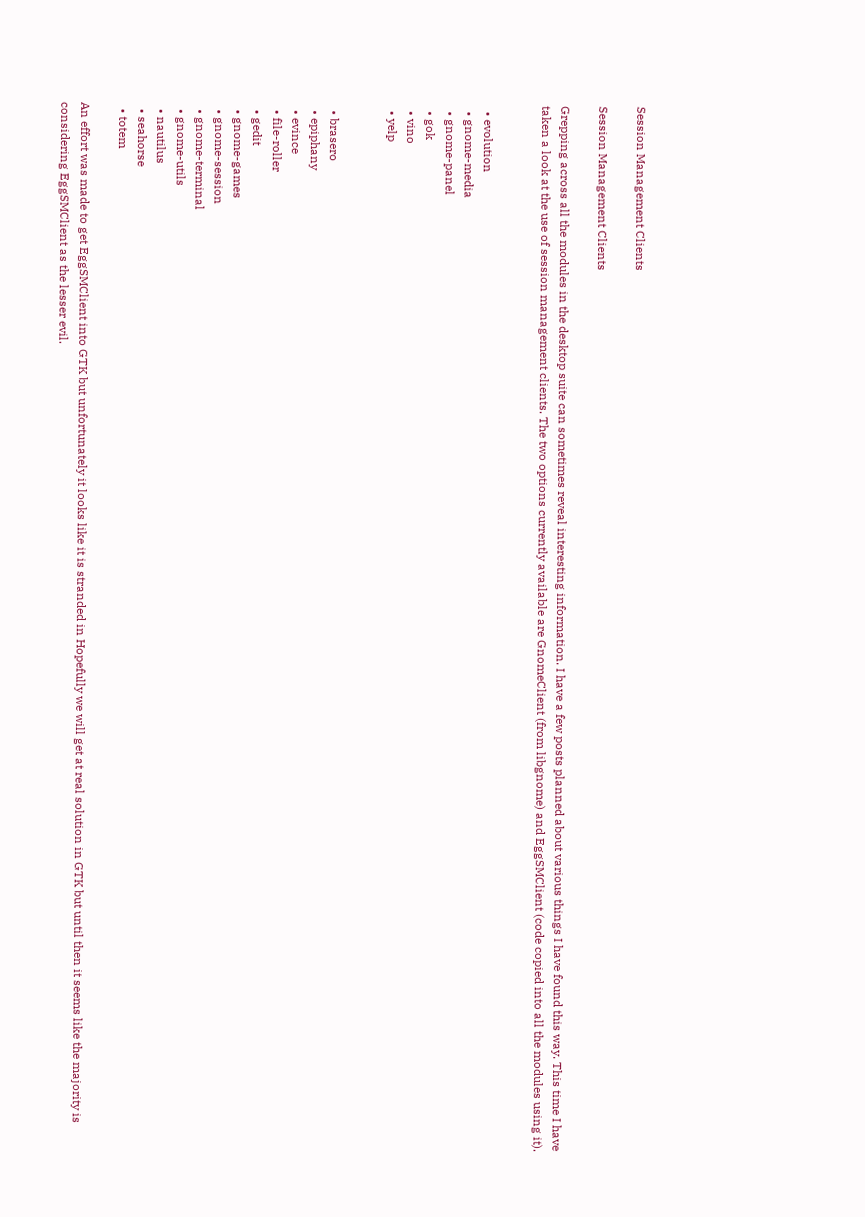Session Management Clients

Session Management Clients

Grepping across all the modules in the desktop suite can sometimes reveal interesting information. I have a few posts planned about various things I have found this way. This time I have taken a look at the use of session management clients. The two options currently available are GnomeClient (from libgnome) and EggSMClient (code copied into all the modules using it).


  • evolution
  • gnome-media
  • gnome-panel
  • gok
  • vino
  • yelp


  • brasero
  • epiphany
  • evince
  • file-roller
  • gedit
  • gnome-games
  • gnome-session
  • gnome-terminal
  • gnome-utils
  • nautilus
  • seahorse
  • totem

An effort was made to get EggSMClient into GTK but unfortunately it looks like it is stranded in Hopefully we will get at real solution in GTK but until then it seems like the majority is considering EggSMClient as the lesser evil.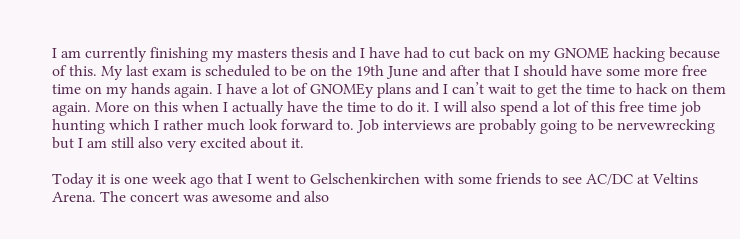I am currently finishing my masters thesis and I have had to cut back on my GNOME hacking because of this. My last exam is scheduled to be on the 19th June and after that I should have some more free time on my hands again. I have a lot of GNOMEy plans and I can’t wait to get the time to hack on them again. More on this when I actually have the time to do it. I will also spend a lot of this free time job hunting which I rather much look forward to. Job interviews are probably going to be nervewrecking but I am still also very excited about it.

Today it is one week ago that I went to Gelschenkirchen with some friends to see AC/DC at Veltins Arena. The concert was awesome and also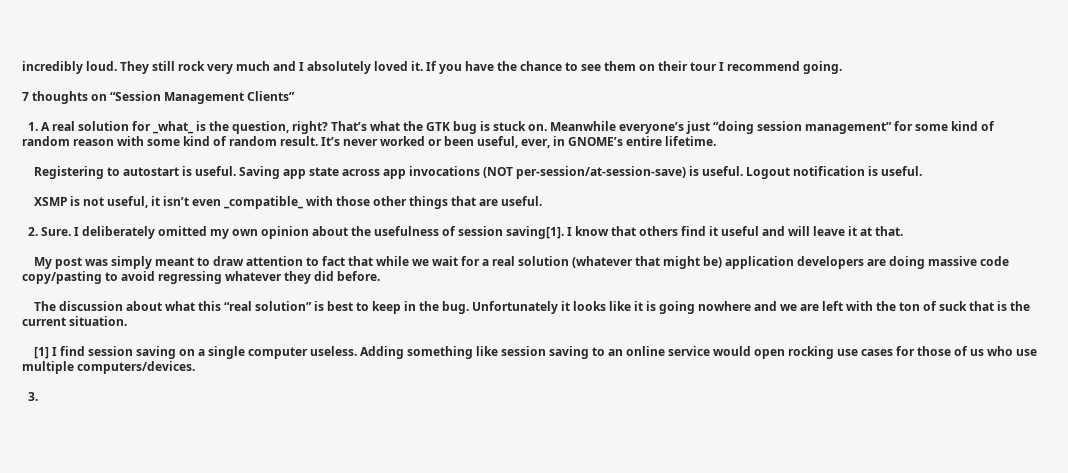incredibly loud. They still rock very much and I absolutely loved it. If you have the chance to see them on their tour I recommend going.

7 thoughts on “Session Management Clients”

  1. A real solution for _what_ is the question, right? That’s what the GTK bug is stuck on. Meanwhile everyone’s just “doing session management” for some kind of random reason with some kind of random result. It’s never worked or been useful, ever, in GNOME’s entire lifetime.

    Registering to autostart is useful. Saving app state across app invocations (NOT per-session/at-session-save) is useful. Logout notification is useful.

    XSMP is not useful, it isn’t even _compatible_ with those other things that are useful.

  2. Sure. I deliberately omitted my own opinion about the usefulness of session saving[1]. I know that others find it useful and will leave it at that.

    My post was simply meant to draw attention to fact that while we wait for a real solution (whatever that might be) application developers are doing massive code copy/pasting to avoid regressing whatever they did before.

    The discussion about what this “real solution” is best to keep in the bug. Unfortunately it looks like it is going nowhere and we are left with the ton of suck that is the current situation.

    [1] I find session saving on a single computer useless. Adding something like session saving to an online service would open rocking use cases for those of us who use multiple computers/devices.

  3.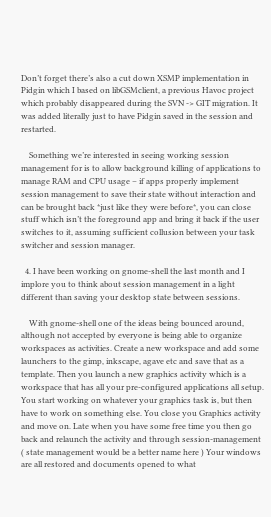Don’t forget there’s also a cut down XSMP implementation in Pidgin which I based on libGSMclient, a previous Havoc project which probably disappeared during the SVN -> GIT migration. It was added literally just to have Pidgin saved in the session and restarted.

    Something we’re interested in seeing working session management for is to allow background killing of applications to manage RAM and CPU usage – if apps properly implement session management to save their state without interaction and can be brought back *just like they were before*, you can close stuff which isn’t the foreground app and bring it back if the user switches to it, assuming sufficient collusion between your task switcher and session manager.

  4. I have been working on gnome-shell the last month and I implore you to think about session management in a light different than saving your desktop state between sessions.

    With gnome-shell one of the ideas being bounced around, although not accepted by everyone is being able to organize workspaces as activities. Create a new workspace and add some launchers to the gimp, inkscape, agave etc and save that as a template. Then you launch a new graphics activity which is a workspace that has all your pre-configured applications all setup. You start working on whatever your graphics task is, but then have to work on something else. You close you Graphics activity and move on. Late when you have some free time you then go back and relaunch the activity and through session-management ( state management would be a better name here ) Your windows are all restored and documents opened to what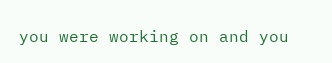you were working on and you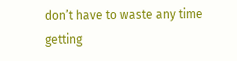don’t have to waste any time getting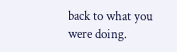back to what you were doing.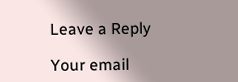Leave a Reply

Your email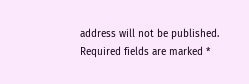address will not be published. Required fields are marked *